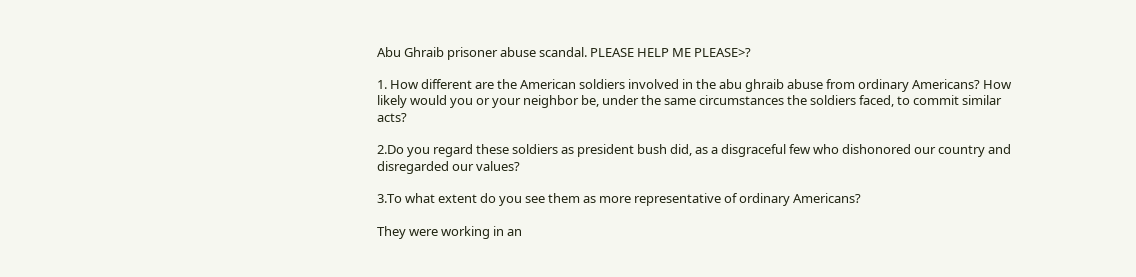Abu Ghraib prisoner abuse scandal. PLEASE HELP ME PLEASE>?

1. How different are the American soldiers involved in the abu ghraib abuse from ordinary Americans? How likely would you or your neighbor be, under the same circumstances the soldiers faced, to commit similar acts?

2.Do you regard these soldiers as president bush did, as a disgraceful few who dishonored our country and disregarded our values?

3.To what extent do you see them as more representative of ordinary Americans?

They were working in an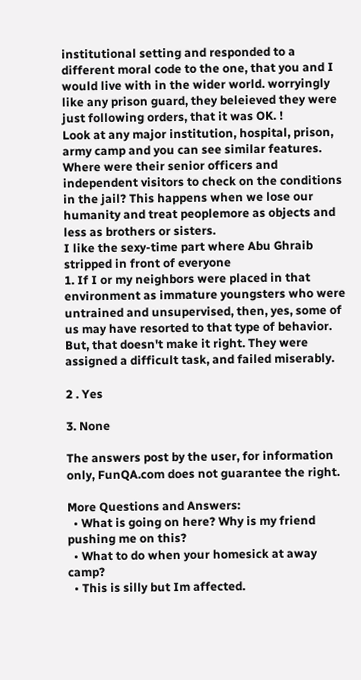institutional setting and responded to a different moral code to the one, that you and I would live with in the wider world. worryingly like any prison guard, they beleieved they were just following orders, that it was OK. !
Look at any major institution, hospital, prison, army camp and you can see similar features. Where were their senior officers and independent visitors to check on the conditions in the jail? This happens when we lose our humanity and treat peoplemore as objects and less as brothers or sisters.
I like the sexy-time part where Abu Ghraib stripped in front of everyone
1. If I or my neighbors were placed in that environment as immature youngsters who were untrained and unsupervised, then, yes, some of us may have resorted to that type of behavior. But, that doesn't make it right. They were assigned a difficult task, and failed miserably.

2 . Yes

3. None

The answers post by the user, for information only, FunQA.com does not guarantee the right.

More Questions and Answers:
  • What is going on here? Why is my friend pushing me on this?
  • What to do when your homesick at away camp?
  • This is silly but Im affected.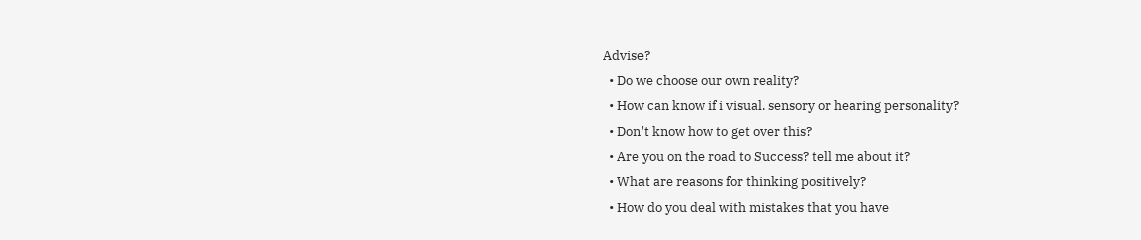Advise?
  • Do we choose our own reality?
  • How can know if i visual. sensory or hearing personality?
  • Don't know how to get over this?
  • Are you on the road to Success? tell me about it?
  • What are reasons for thinking positively?
  • How do you deal with mistakes that you have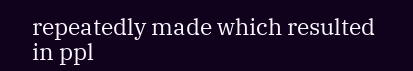repeatedly made which resulted in ppl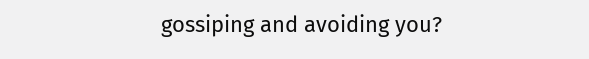gossiping and avoiding you?